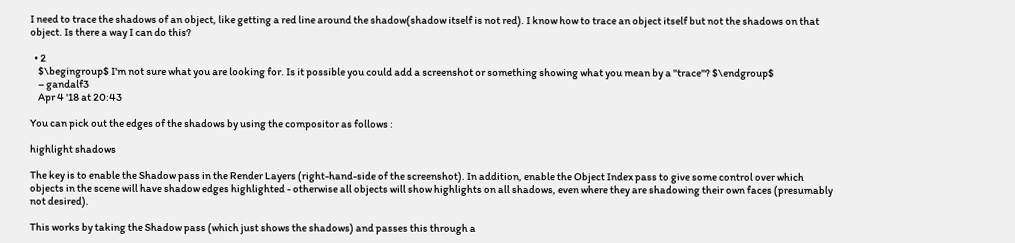I need to trace the shadows of an object, like getting a red line around the shadow(shadow itself is not red). I know how to trace an object itself but not the shadows on that object. Is there a way I can do this?

  • 2
    $\begingroup$ I'm not sure what you are looking for. Is it possible you could add a screenshot or something showing what you mean by a "trace"? $\endgroup$
    – gandalf3
    Apr 4 '18 at 20:43

You can pick out the edges of the shadows by using the compositor as follows :

highlight shadows

The key is to enable the Shadow pass in the Render Layers (right-hand-side of the screenshot). In addition, enable the Object Index pass to give some control over which objects in the scene will have shadow edges highlighted - otherwise all objects will show highlights on all shadows, even where they are shadowing their own faces (presumably not desired).

This works by taking the Shadow pass (which just shows the shadows) and passes this through a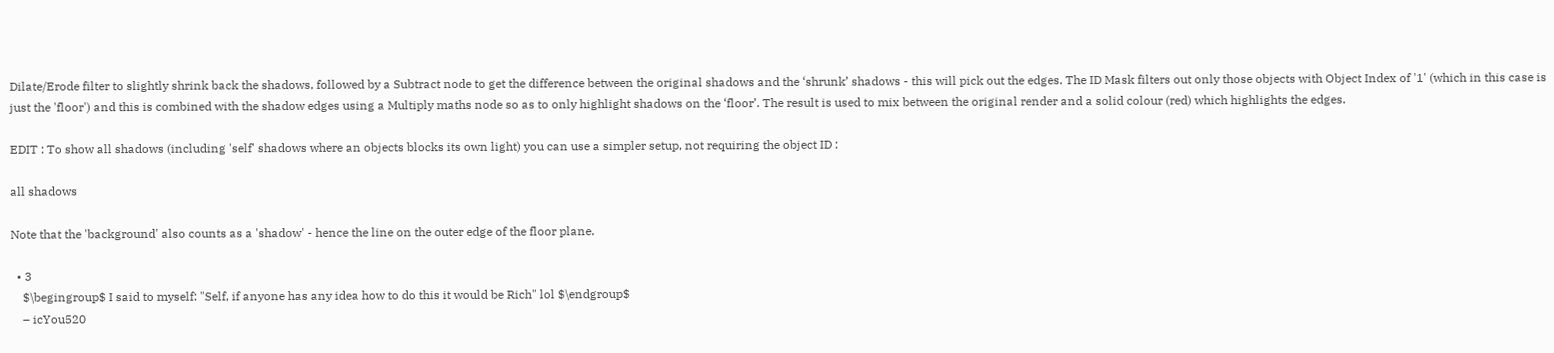Dilate/Erode filter to slightly shrink back the shadows, followed by a Subtract node to get the difference between the original shadows and the ‘shrunk’ shadows - this will pick out the edges. The ID Mask filters out only those objects with Object Index of '1' (which in this case is just the 'floor') and this is combined with the shadow edges using a Multiply maths node so as to only highlight shadows on the ‘floor’. The result is used to mix between the original render and a solid colour (red) which highlights the edges.

EDIT : To show all shadows (including 'self' shadows where an objects blocks its own light) you can use a simpler setup, not requiring the object ID :

all shadows

Note that the 'background' also counts as a 'shadow' - hence the line on the outer edge of the floor plane.

  • 3
    $\begingroup$ I said to myself: "Self, if anyone has any idea how to do this it would be Rich" lol $\endgroup$
    – icYou520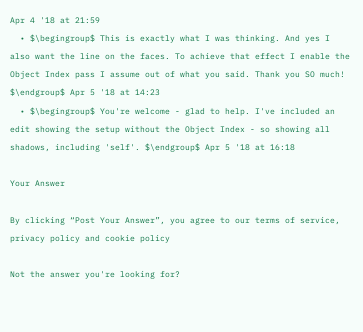Apr 4 '18 at 21:59
  • $\begingroup$ This is exactly what I was thinking. And yes I also want the line on the faces. To achieve that effect I enable the Object Index pass I assume out of what you said. Thank you SO much! $\endgroup$ Apr 5 '18 at 14:23
  • $\begingroup$ You're welcome - glad to help. I've included an edit showing the setup without the Object Index - so showing all shadows, including 'self'. $\endgroup$ Apr 5 '18 at 16:18

Your Answer

By clicking “Post Your Answer”, you agree to our terms of service, privacy policy and cookie policy

Not the answer you're looking for?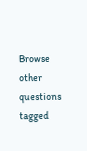Browse other questions tagged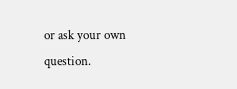or ask your own question.